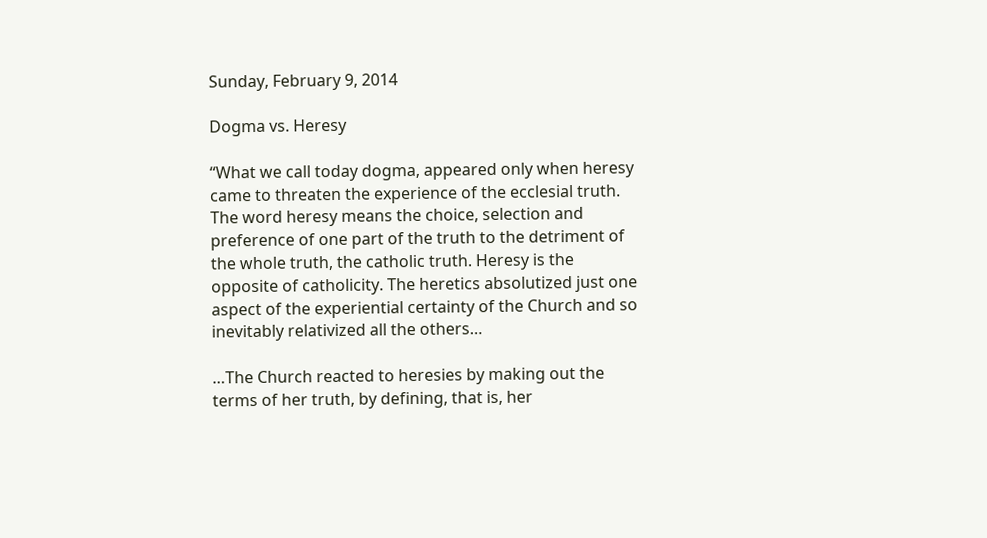Sunday, February 9, 2014

Dogma vs. Heresy

“What we call today dogma, appeared only when heresy came to threaten the experience of the ecclesial truth. The word heresy means the choice, selection and preference of one part of the truth to the detriment of the whole truth, the catholic truth. Heresy is the opposite of catholicity. The heretics absolutized just one aspect of the experiential certainty of the Church and so inevitably relativized all the others…

…The Church reacted to heresies by making out the terms of her truth, by defining, that is, her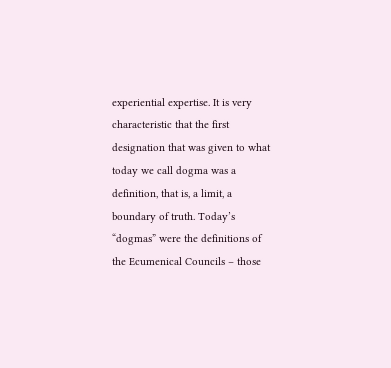experiential expertise. It is very characteristic that the first designation that was given to what today we call dogma was a definition, that is, a limit, a boundary of truth. Today’s “dogmas” were the definitions of the Ecumenical Councils – those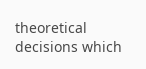theoretical decisions which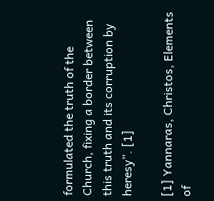formulated the truth of the Church, fixing a border between this truth and its corruption by heresy”. [1]

[1] Yannaras, Christos, Elements of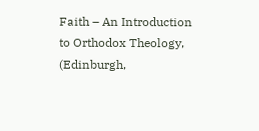Faith – An Introduction to Orthodox Theology, (Edinburgh,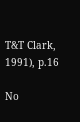T&T Clark, 1991), p.16

No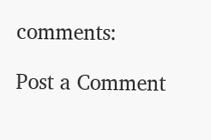comments:

Post a Comment